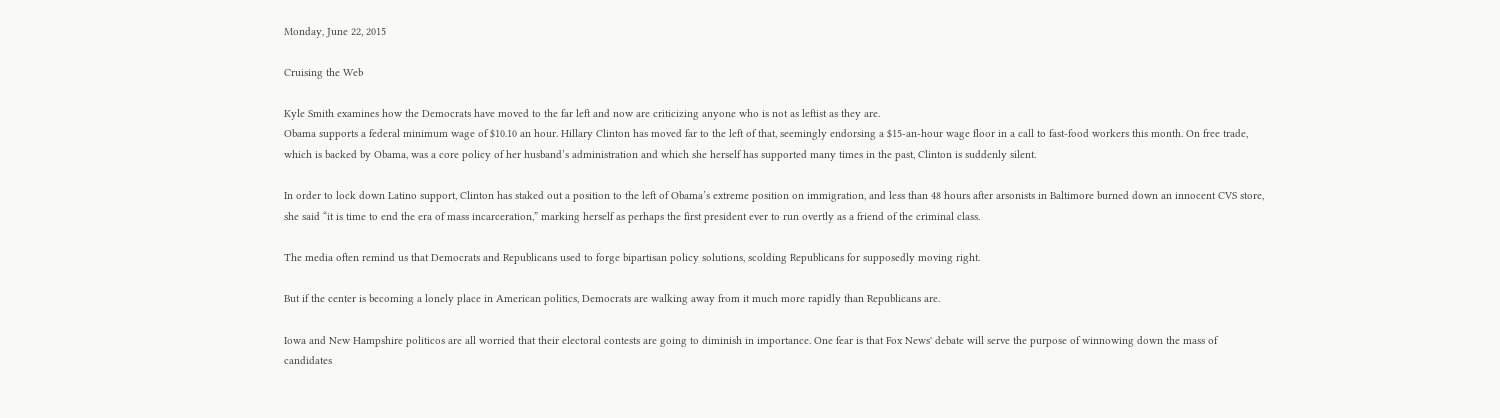Monday, June 22, 2015

Cruising the Web

Kyle Smith examines how the Democrats have moved to the far left and now are criticizing anyone who is not as leftist as they are.
Obama supports a federal minimum wage of $10.10 an hour. Hillary Clinton has moved far to the left of that, seemingly endorsing a $15-an-hour wage floor in a call to fast-food workers this month. On free trade, which is backed by Obama, was a core policy of her husband’s administration and which she herself has supported many times in the past, Clinton is suddenly silent.

In order to lock down Latino support, Clinton has staked out a position to the left of Obama’s extreme position on immigration, and less than 48 hours after arsonists in Baltimore burned down an innocent CVS store, she said “it is time to end the era of mass incarceration,” marking herself as perhaps the first president ever to run overtly as a friend of the criminal class.

The media often remind us that Democrats and Republicans used to forge bipartisan policy solutions, scolding Republicans for supposedly moving right.

But if the center is becoming a lonely place in American politics, Democrats are walking away from it much more rapidly than Republicans are.

Iowa and New Hampshire politicos are all worried that their electoral contests are going to diminish in importance. One fear is that Fox News' debate will serve the purpose of winnowing down the mass of candidates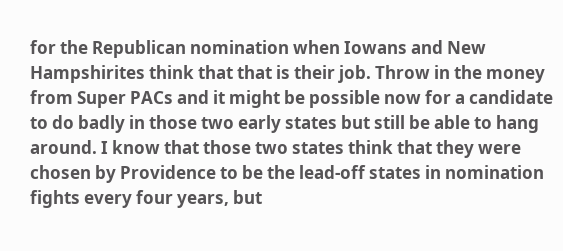for the Republican nomination when Iowans and New Hampshirites think that that is their job. Throw in the money from Super PACs and it might be possible now for a candidate to do badly in those two early states but still be able to hang around. I know that those two states think that they were chosen by Providence to be the lead-off states in nomination fights every four years, but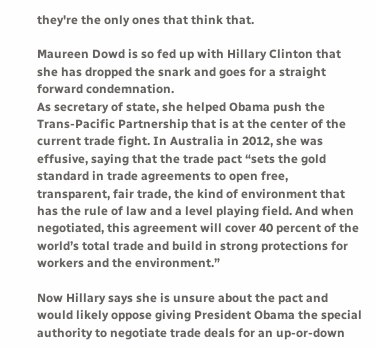they're the only ones that think that.

Maureen Dowd is so fed up with Hillary Clinton that she has dropped the snark and goes for a straight forward condemnation.
As secretary of state, she helped Obama push the Trans-Pacific Partnership that is at the center of the current trade fight. In Australia in 2012, she was effusive, saying that the trade pact “sets the gold standard in trade agreements to open free, transparent, fair trade, the kind of environment that has the rule of law and a level playing field. And when negotiated, this agreement will cover 40 percent of the world’s total trade and build in strong protections for workers and the environment.”

Now Hillary says she is unsure about the pact and would likely oppose giving President Obama the special authority to negotiate trade deals for an up-or-down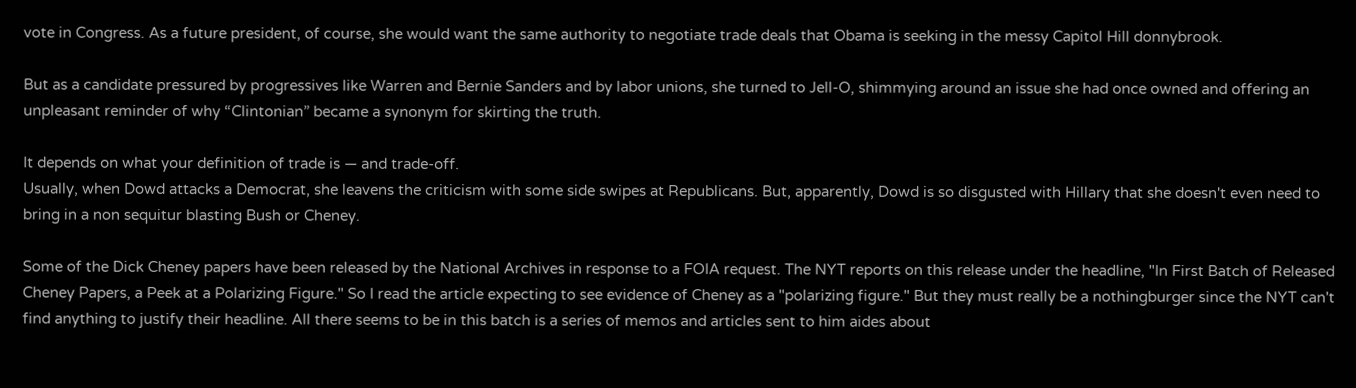vote in Congress. As a future president, of course, she would want the same authority to negotiate trade deals that Obama is seeking in the messy Capitol Hill donnybrook.

But as a candidate pressured by progressives like Warren and Bernie Sanders and by labor unions, she turned to Jell-O, shimmying around an issue she had once owned and offering an unpleasant reminder of why “Clintonian” became a synonym for skirting the truth.

It depends on what your definition of trade is — and trade-off.
Usually, when Dowd attacks a Democrat, she leavens the criticism with some side swipes at Republicans. But, apparently, Dowd is so disgusted with Hillary that she doesn't even need to bring in a non sequitur blasting Bush or Cheney.

Some of the Dick Cheney papers have been released by the National Archives in response to a FOIA request. The NYT reports on this release under the headline, "In First Batch of Released Cheney Papers, a Peek at a Polarizing Figure." So I read the article expecting to see evidence of Cheney as a "polarizing figure." But they must really be a nothingburger since the NYT can't find anything to justify their headline. All there seems to be in this batch is a series of memos and articles sent to him aides about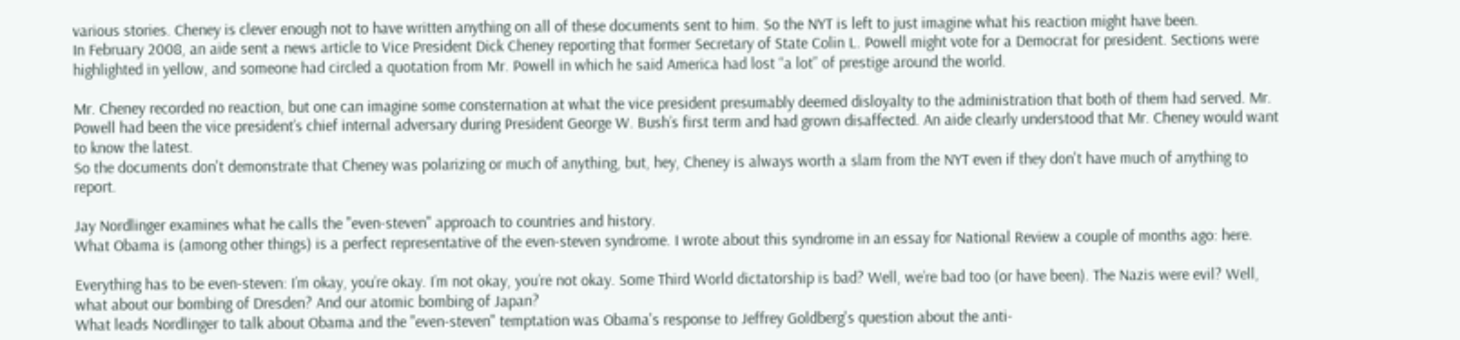various stories. Cheney is clever enough not to have written anything on all of these documents sent to him. So the NYT is left to just imagine what his reaction might have been.
In February 2008, an aide sent a news article to Vice President Dick Cheney reporting that former Secretary of State Colin L. Powell might vote for a Democrat for president. Sections were highlighted in yellow, and someone had circled a quotation from Mr. Powell in which he said America had lost “a lot” of prestige around the world.

Mr. Cheney recorded no reaction, but one can imagine some consternation at what the vice president presumably deemed disloyalty to the administration that both of them had served. Mr. Powell had been the vice president’s chief internal adversary during President George W. Bush’s first term and had grown disaffected. An aide clearly understood that Mr. Cheney would want to know the latest.
So the documents don't demonstrate that Cheney was polarizing or much of anything, but, hey, Cheney is always worth a slam from the NYT even if they don't have much of anything to report.

Jay Nordlinger examines what he calls the "even-steven" approach to countries and history.
What Obama is (among other things) is a perfect representative of the even-steven syndrome. I wrote about this syndrome in an essay for National Review a couple of months ago: here.

Everything has to be even-steven: I’m okay, you’re okay. I’m not okay, you’re not okay. Some Third World dictatorship is bad? Well, we’re bad too (or have been). The Nazis were evil? Well, what about our bombing of Dresden? And our atomic bombing of Japan?
What leads Nordlinger to talk about Obama and the "even-steven" temptation was Obama's response to Jeffrey Goldberg's question about the anti-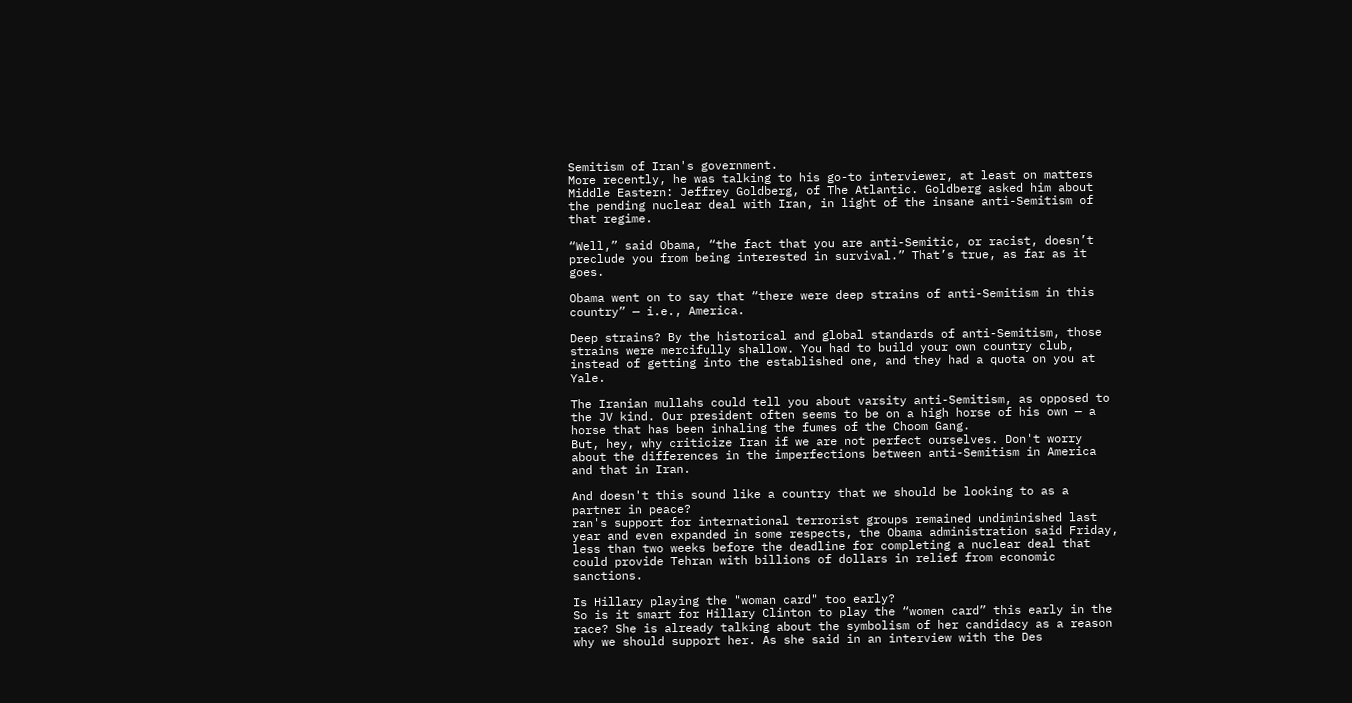Semitism of Iran's government.
More recently, he was talking to his go-to interviewer, at least on matters Middle Eastern: Jeffrey Goldberg, of The Atlantic. Goldberg asked him about the pending nuclear deal with Iran, in light of the insane anti-Semitism of that regime.

“Well,” said Obama, “the fact that you are anti-Semitic, or racist, doesn’t preclude you from being interested in survival.” That’s true, as far as it goes.

Obama went on to say that “there were deep strains of anti-Semitism in this country” — i.e., America.

Deep strains? By the historical and global standards of anti-Semitism, those strains were mercifully shallow. You had to build your own country club, instead of getting into the established one, and they had a quota on you at Yale.

The Iranian mullahs could tell you about varsity anti-Semitism, as opposed to the JV kind. Our president often seems to be on a high horse of his own — a horse that has been inhaling the fumes of the Choom Gang.
But, hey, why criticize Iran if we are not perfect ourselves. Don't worry about the differences in the imperfections between anti-Semitism in America and that in Iran.

And doesn't this sound like a country that we should be looking to as a partner in peace?
ran's support for international terrorist groups remained undiminished last year and even expanded in some respects, the Obama administration said Friday, less than two weeks before the deadline for completing a nuclear deal that could provide Tehran with billions of dollars in relief from economic sanctions.

Is Hillary playing the "woman card" too early?
So is it smart for Hillary Clinton to play the “women card” this early in the race? She is already talking about the symbolism of her candidacy as a reason why we should support her. As she said in an interview with the Des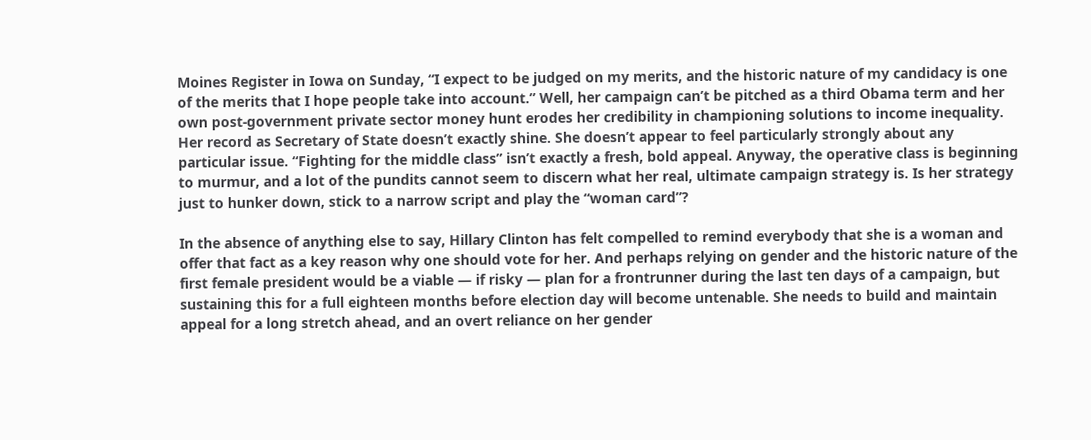Moines Register in Iowa on Sunday, “I expect to be judged on my merits, and the historic nature of my candidacy is one of the merits that I hope people take into account.” Well, her campaign can’t be pitched as a third Obama term and her own post-government private sector money hunt erodes her credibility in championing solutions to income inequality. Her record as Secretary of State doesn’t exactly shine. She doesn’t appear to feel particularly strongly about any particular issue. “Fighting for the middle class” isn’t exactly a fresh, bold appeal. Anyway, the operative class is beginning to murmur, and a lot of the pundits cannot seem to discern what her real, ultimate campaign strategy is. Is her strategy just to hunker down, stick to a narrow script and play the “woman card”?

In the absence of anything else to say, Hillary Clinton has felt compelled to remind everybody that she is a woman and offer that fact as a key reason why one should vote for her. And perhaps relying on gender and the historic nature of the first female president would be a viable — if risky — plan for a frontrunner during the last ten days of a campaign, but sustaining this for a full eighteen months before election day will become untenable. She needs to build and maintain appeal for a long stretch ahead, and an overt reliance on her gender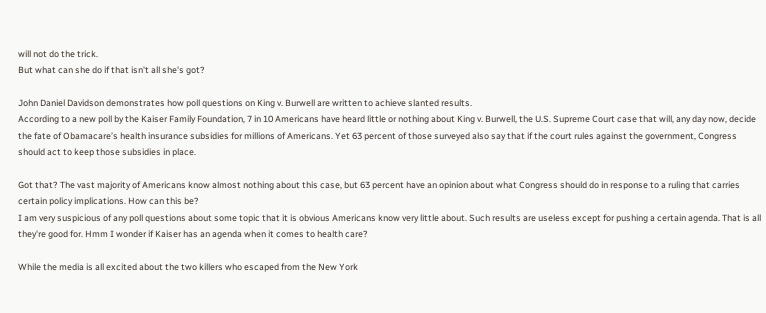will not do the trick.
But what can she do if that isn't all she's got?

John Daniel Davidson demonstrates how poll questions on King v. Burwell are written to achieve slanted results.
According to a new poll by the Kaiser Family Foundation, 7 in 10 Americans have heard little or nothing about King v. Burwell, the U.S. Supreme Court case that will, any day now, decide the fate of Obamacare’s health insurance subsidies for millions of Americans. Yet 63 percent of those surveyed also say that if the court rules against the government, Congress should act to keep those subsidies in place.

Got that? The vast majority of Americans know almost nothing about this case, but 63 percent have an opinion about what Congress should do in response to a ruling that carries certain policy implications. How can this be?
I am very suspicious of any poll questions about some topic that it is obvious Americans know very little about. Such results are useless except for pushing a certain agenda. That is all they're good for. Hmm I wonder if Kaiser has an agenda when it comes to health care?

While the media is all excited about the two killers who escaped from the New York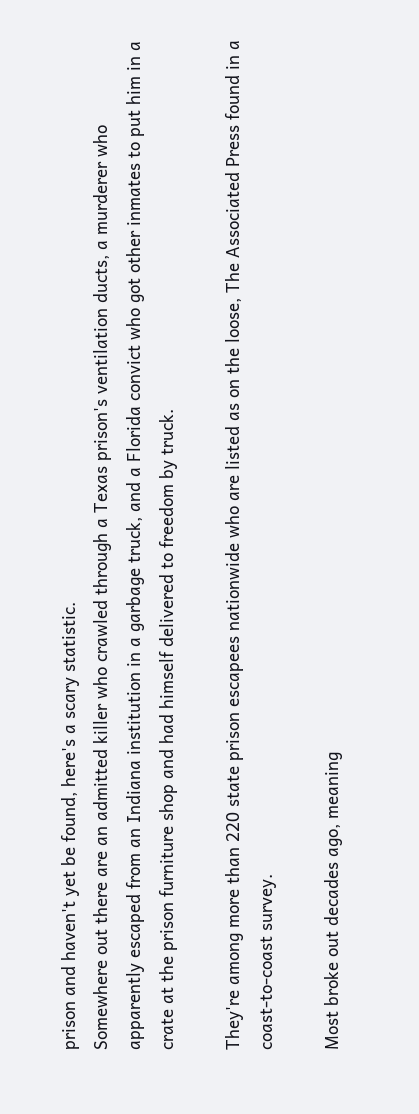prison and haven't yet be found, here's a scary statistic.
Somewhere out there are an admitted killer who crawled through a Texas prison's ventilation ducts, a murderer who apparently escaped from an Indiana institution in a garbage truck, and a Florida convict who got other inmates to put him in a crate at the prison furniture shop and had himself delivered to freedom by truck.

They're among more than 220 state prison escapees nationwide who are listed as on the loose, The Associated Press found in a coast-to-coast survey.

Most broke out decades ago, meaning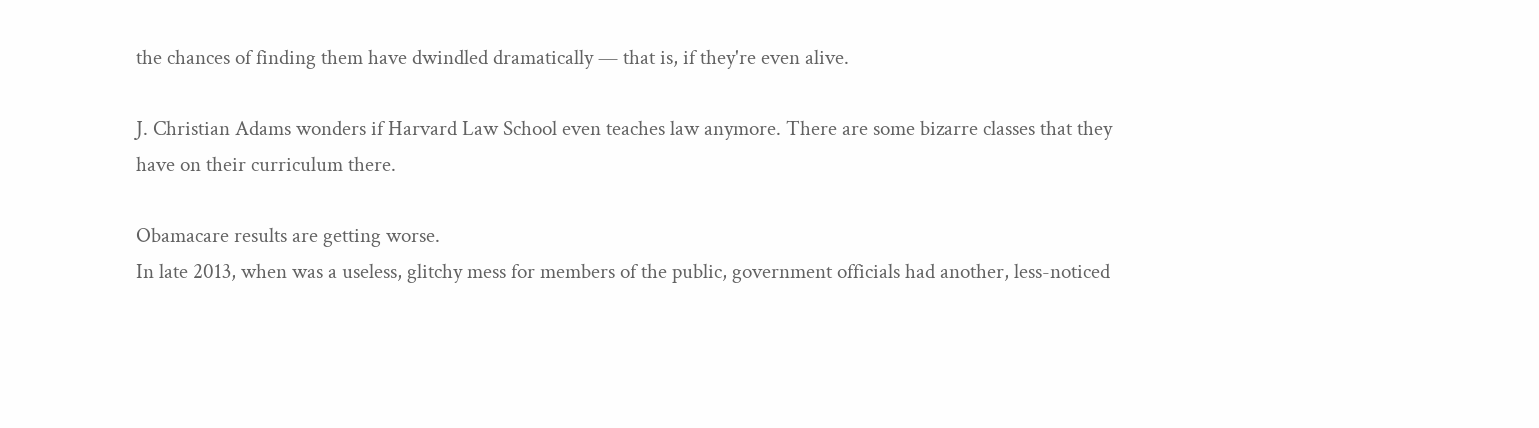the chances of finding them have dwindled dramatically — that is, if they're even alive.

J. Christian Adams wonders if Harvard Law School even teaches law anymore. There are some bizarre classes that they have on their curriculum there.

Obamacare results are getting worse.
In late 2013, when was a useless, glitchy mess for members of the public, government officials had another, less-noticed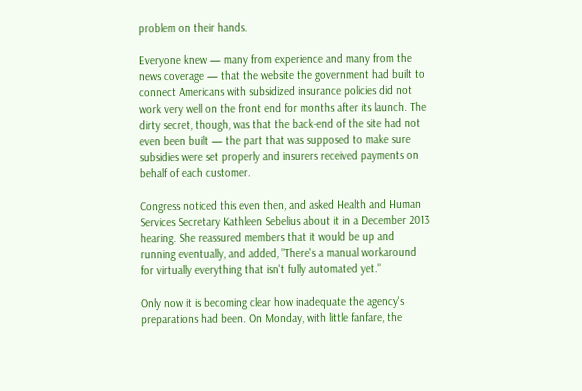problem on their hands.

Everyone knew — many from experience and many from the news coverage — that the website the government had built to connect Americans with subsidized insurance policies did not work very well on the front end for months after its launch. The dirty secret, though, was that the back-end of the site had not even been built — the part that was supposed to make sure subsidies were set properly and insurers received payments on behalf of each customer.

Congress noticed this even then, and asked Health and Human Services Secretary Kathleen Sebelius about it in a December 2013 hearing. She reassured members that it would be up and running eventually, and added, "There's a manual workaround for virtually everything that isn't fully automated yet."

Only now it is becoming clear how inadequate the agency's preparations had been. On Monday, with little fanfare, the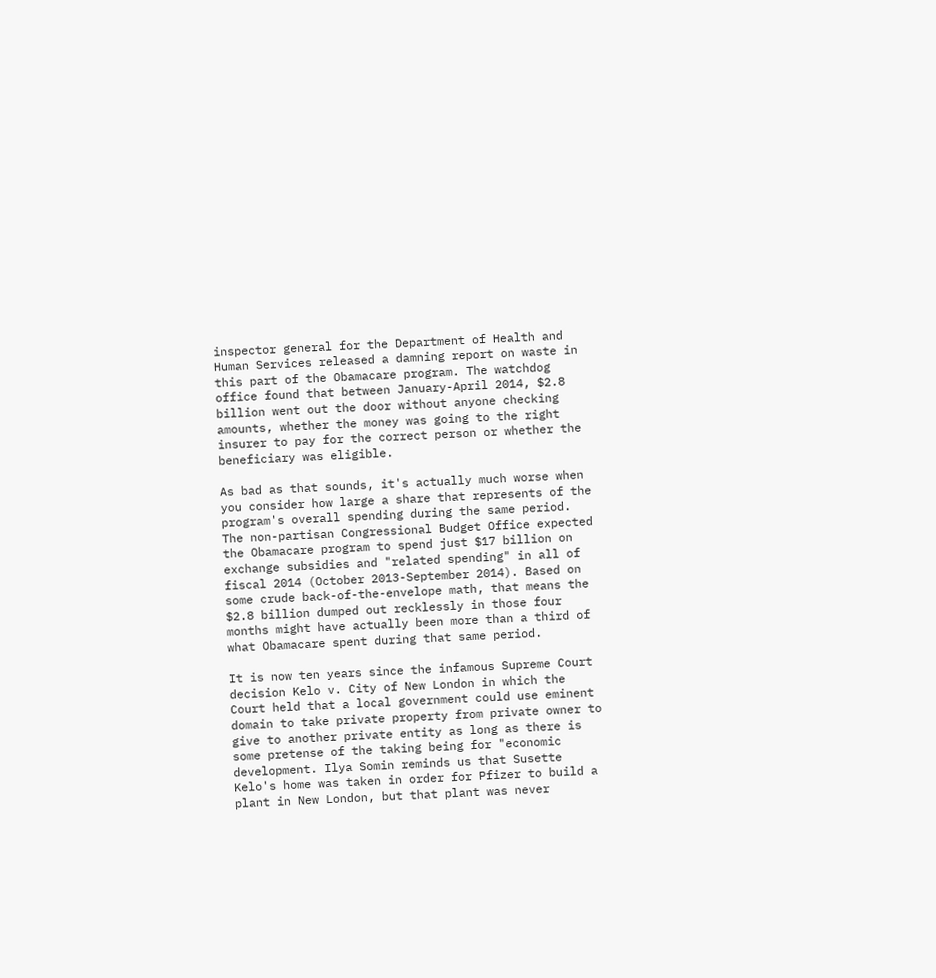inspector general for the Department of Health and Human Services released a damning report on waste in this part of the Obamacare program. The watchdog office found that between January-April 2014, $2.8 billion went out the door without anyone checking amounts, whether the money was going to the right insurer to pay for the correct person or whether the beneficiary was eligible.

As bad as that sounds, it's actually much worse when you consider how large a share that represents of the program's overall spending during the same period. The non-partisan Congressional Budget Office expected the Obamacare program to spend just $17 billion on exchange subsidies and "related spending" in all of fiscal 2014 (October 2013-September 2014). Based on some crude back-of-the-envelope math, that means the $2.8 billion dumped out recklessly in those four months might have actually been more than a third of what Obamacare spent during that same period.

It is now ten years since the infamous Supreme Court decision Kelo v. City of New London in which the Court held that a local government could use eminent domain to take private property from private owner to give to another private entity as long as there is some pretense of the taking being for "economic development. Ilya Somin reminds us that Susette Kelo's home was taken in order for Pfizer to build a plant in New London, but that plant was never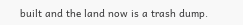built and the land now is a trash dump.